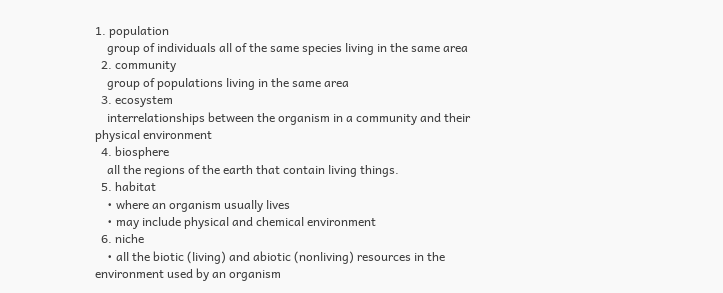1. population
    group of individuals all of the same species living in the same area
  2. community
    group of populations living in the same area
  3. ecosystem
    interrelationships between the organism in a community and their physical environment
  4. biosphere
    all the regions of the earth that contain living things.
  5. habitat
    • where an organism usually lives
    • may include physical and chemical environment
  6. niche
    • all the biotic (living) and abiotic (nonliving) resources in the environment used by an organism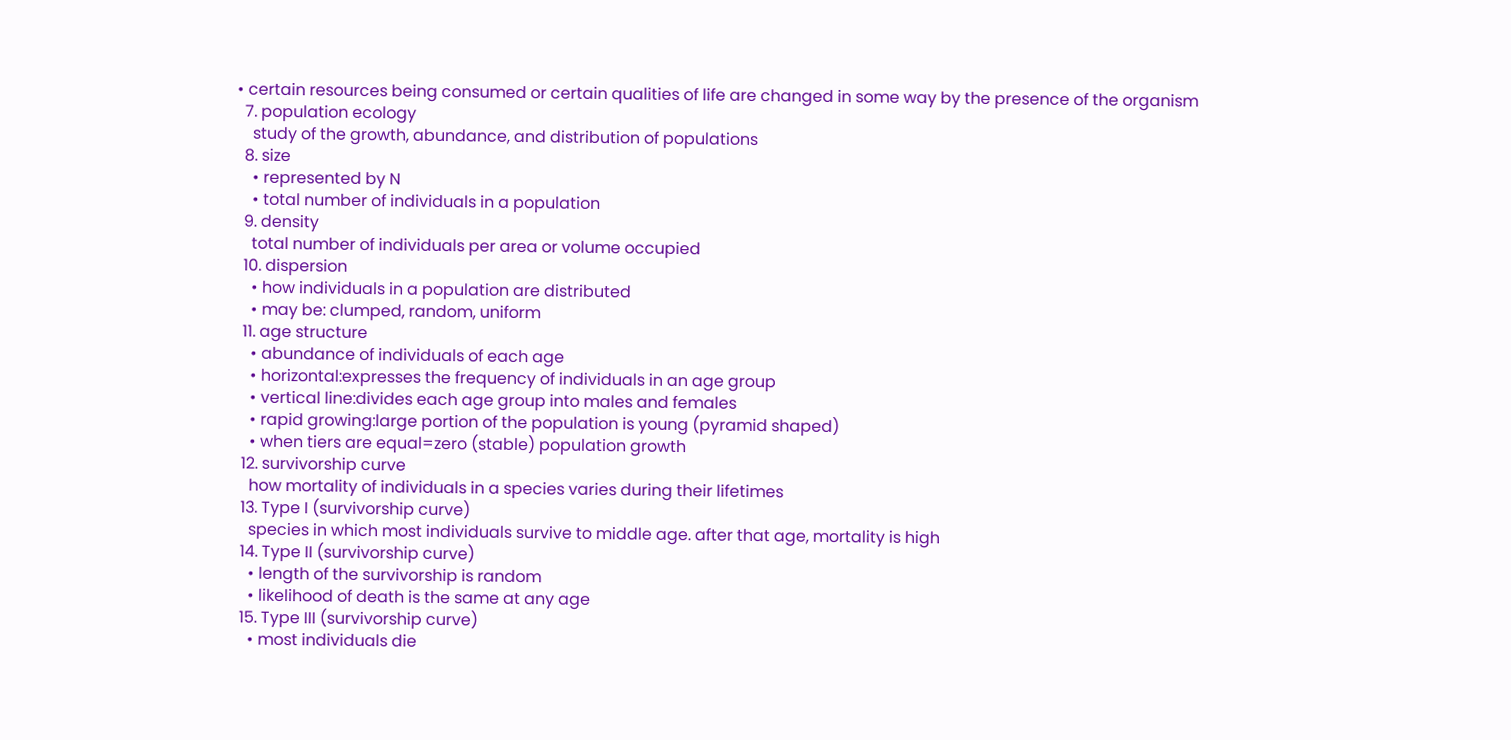• certain resources being consumed or certain qualities of life are changed in some way by the presence of the organism
  7. population ecology
    study of the growth, abundance, and distribution of populations
  8. size
    • represented by N
    • total number of individuals in a population
  9. density
    total number of individuals per area or volume occupied
  10. dispersion
    • how individuals in a population are distributed
    • may be: clumped, random, uniform
  11. age structure
    • abundance of individuals of each age
    • horizontal:expresses the frequency of individuals in an age group
    • vertical line:divides each age group into males and females
    • rapid growing:large portion of the population is young (pyramid shaped)
    • when tiers are equal=zero (stable) population growth
  12. survivorship curve
    how mortality of individuals in a species varies during their lifetimes
  13. Type I (survivorship curve)
    species in which most individuals survive to middle age. after that age, mortality is high
  14. Type II (survivorship curve)
    • length of the survivorship is random
    • likelihood of death is the same at any age
  15. Type III (survivorship curve)
    • most individuals die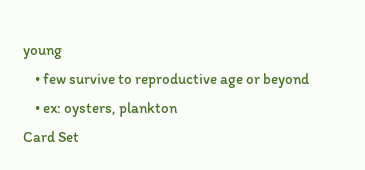young
    • few survive to reproductive age or beyond
    • ex: oysters, plankton
Card Set